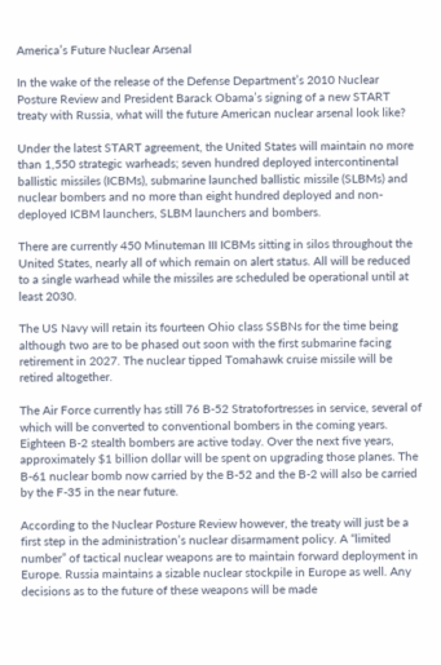America’s Future Nuclear Arsenal

In the wake of the release of the Defense Department’s 2010 Nuclear Posture Review and President Barack Obama’s signing of a new START treaty with Russia, what will the future American nuclear arsenal look like?

Under the latest START agreement, the United States will maintain no more than 1,550 strategic warheads; seven hundred deployed intercontinental ballistic missiles (ICBMs), submarine launched ballistic missile (SLBMs) and nuclear bombers and no more than eight hundred deployed and non-deployed ICBM launchers, SLBM launchers and bombers.

There are currently 450 Minuteman III ICBMs sitting in silos throughout the United States, nearly all of which remain on alert status. All will be reduced to a single warhead while the missiles are scheduled be operational until at least 2030.

The US Navy will retain its fourteen Ohio class SSBNs for the time being although two are to be phased out soon with the first submarine facing retirement in 2027. The nuclear tipped Tomahawk cruise missile will be retired altogether.

The Air Force currently has still 76 B-52 Stratofortresses in service, several of which will be converted to conventional bombers in the coming years. Eighteen B-2 stealth bombers are active today. Over the next five years, approximately $1 billion dollar will be spent on upgrading those planes. The B-61 nuclear bomb now carried by the B-52 and the B-2 will also be carried by the F-35 in the near future.

According to the Nuclear Posture Review however, the treaty will just be a first step in the administration’s nuclear disarmament policy. A “limited number” of tactical nuclear weapons are to maintain forward deployment in Europe. Russia maintains a sizable nuclear stockpile in Europe as well. Any decisions as to the future of these weapons will be made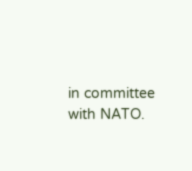in committee with NATO.